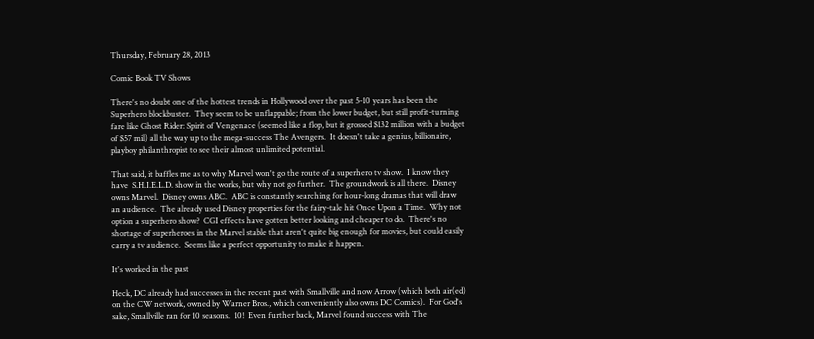Thursday, February 28, 2013

Comic Book TV Shows

There's no doubt one of the hottest trends in Hollywood over the past 5-10 years has been the Superhero blockbuster.  They seem to be unflappable; from the lower budget, but still profit-turning fare like Ghost Rider: Spirit of Vengenace (seemed like a flop, but it grossed $132 million with a budget of $57 mil) all the way up to the mega-success The Avengers.  It doesn't take a genius, billionaire, playboy philanthropist to see their almost unlimited potential.

That said, it baffles me as to why Marvel won't go the route of a superhero tv show.  I know they have  S.H.I.E.L.D. show in the works, but why not go further.  The groundwork is all there.  Disney owns Marvel.  Disney owns ABC.  ABC is constantly searching for hour-long dramas that will draw an audience.  The already used Disney properties for the fairy-tale hit Once Upon a Time.  Why not option a superhero show?  CGI effects have gotten better looking and cheaper to do.  There's no shortage of superheroes in the Marvel stable that aren't quite big enough for movies, but could easily carry a tv audience.  Seems like a perfect opportunity to make it happen.

It's worked in the past

Heck, DC already had successes in the recent past with Smallville and now Arrow (which both air(ed) on the CW network, owned by Warner Bros., which conveniently also owns DC Comics).  For God's sake, Smallville ran for 10 seasons.  10!  Even further back, Marvel found success with The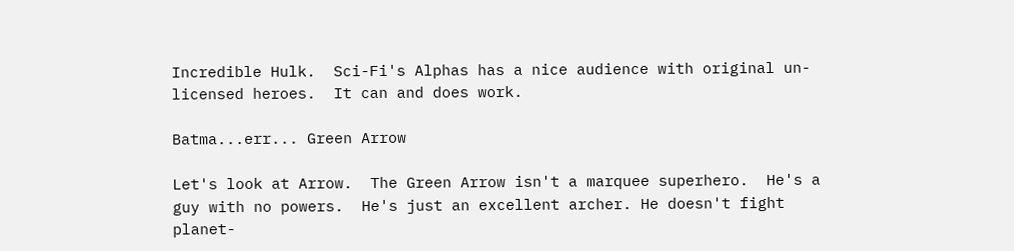Incredible Hulk.  Sci-Fi's Alphas has a nice audience with original un-licensed heroes.  It can and does work.

Batma...err... Green Arrow

Let's look at Arrow.  The Green Arrow isn't a marquee superhero.  He's a guy with no powers.  He's just an excellent archer. He doesn't fight planet-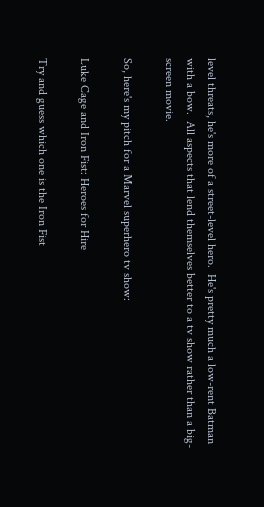level threats, he's more of a street-level hero.  He's pretty much a low-rent Batman with a bow.  All aspects that lend themselves better to a tv show rather than a big-screen movie.

So, here's my pitch for a Marvel superhero tv show:

Luke Cage and Iron Fist: Heroes for Hire

Try and guess which one is the Iron Fist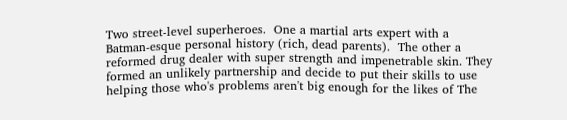Two street-level superheroes.  One a martial arts expert with a Batman-esque personal history (rich, dead parents).  The other a reformed drug dealer with super strength and impenetrable skin. They formed an unlikely partnership and decide to put their skills to use helping those who's problems aren't big enough for the likes of The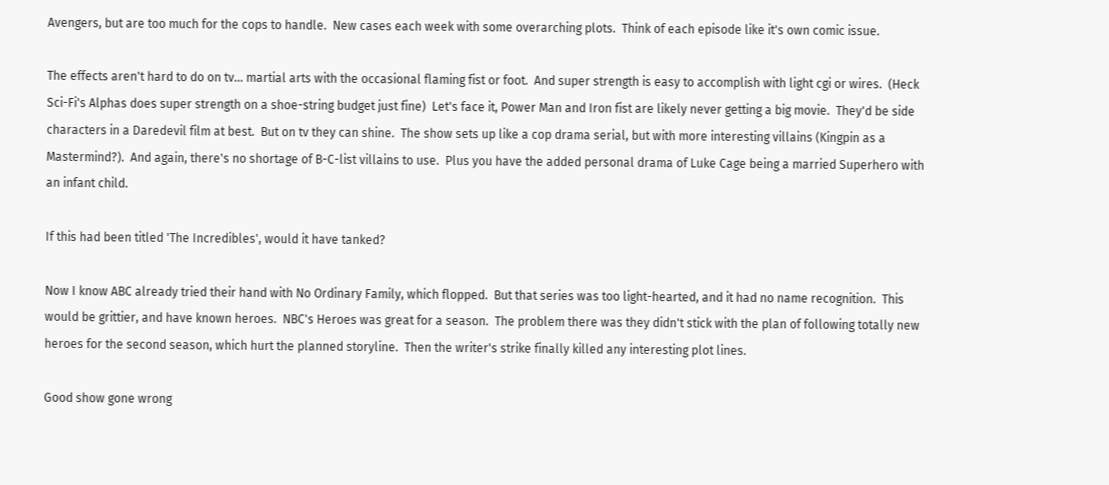Avengers, but are too much for the cops to handle.  New cases each week with some overarching plots.  Think of each episode like it's own comic issue.

The effects aren't hard to do on tv... martial arts with the occasional flaming fist or foot.  And super strength is easy to accomplish with light cgi or wires.  (Heck Sci-Fi's Alphas does super strength on a shoe-string budget just fine)  Let's face it, Power Man and Iron fist are likely never getting a big movie.  They'd be side characters in a Daredevil film at best.  But on tv they can shine.  The show sets up like a cop drama serial, but with more interesting villains (Kingpin as a Mastermind?).  And again, there's no shortage of B-C-list villains to use.  Plus you have the added personal drama of Luke Cage being a married Superhero with an infant child.

If this had been titled 'The Incredibles', would it have tanked?

Now I know ABC already tried their hand with No Ordinary Family, which flopped.  But that series was too light-hearted, and it had no name recognition.  This would be grittier, and have known heroes.  NBC's Heroes was great for a season.  The problem there was they didn't stick with the plan of following totally new heroes for the second season, which hurt the planned storyline.  Then the writer's strike finally killed any interesting plot lines.

Good show gone wrong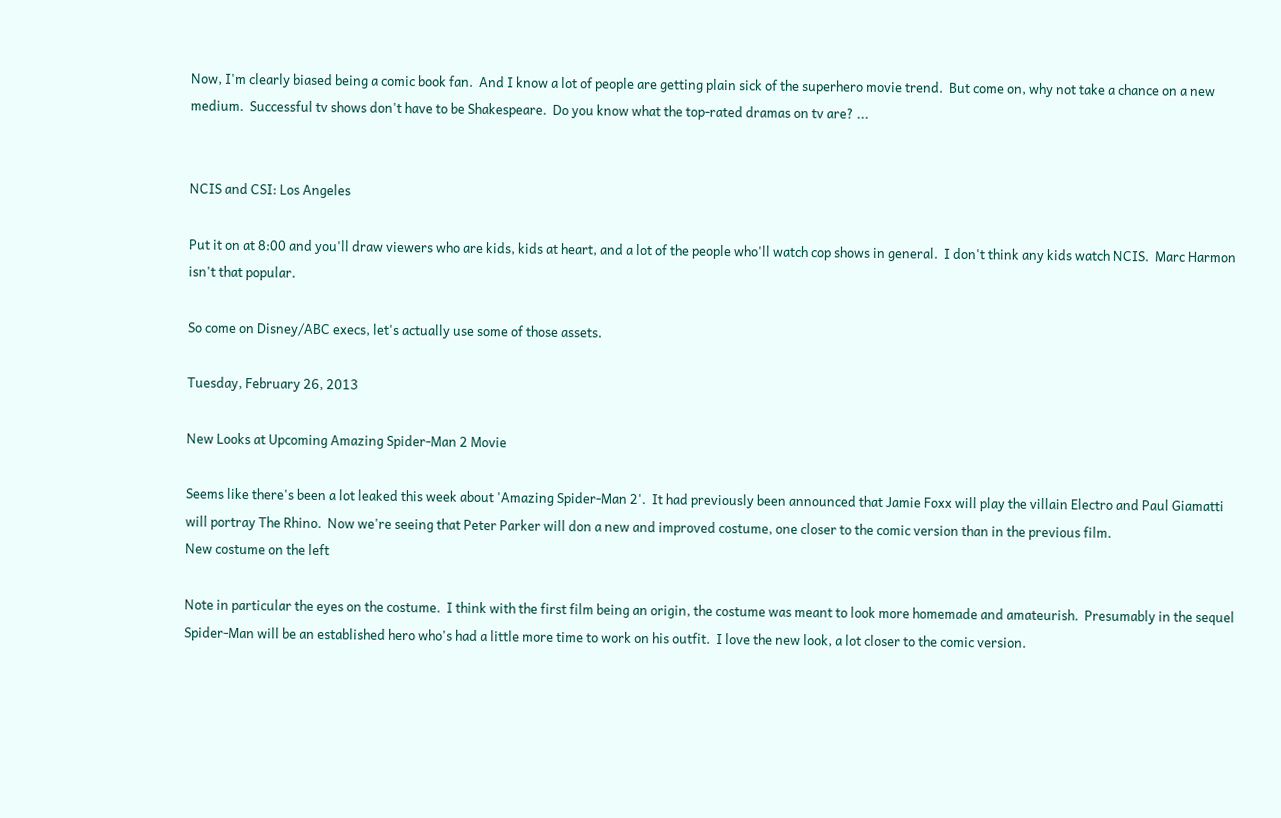Now, I'm clearly biased being a comic book fan.  And I know a lot of people are getting plain sick of the superhero movie trend.  But come on, why not take a chance on a new medium.  Successful tv shows don't have to be Shakespeare.  Do you know what the top-rated dramas on tv are? ...


NCIS and CSI: Los Angeles

Put it on at 8:00 and you'll draw viewers who are kids, kids at heart, and a lot of the people who'll watch cop shows in general.  I don't think any kids watch NCIS.  Marc Harmon isn't that popular.

So come on Disney/ABC execs, let's actually use some of those assets.

Tuesday, February 26, 2013

New Looks at Upcoming Amazing Spider-Man 2 Movie

Seems like there's been a lot leaked this week about 'Amazing Spider-Man 2'.  It had previously been announced that Jamie Foxx will play the villain Electro and Paul Giamatti will portray The Rhino.  Now we're seeing that Peter Parker will don a new and improved costume, one closer to the comic version than in the previous film.
New costume on the left

Note in particular the eyes on the costume.  I think with the first film being an origin, the costume was meant to look more homemade and amateurish.  Presumably in the sequel Spider-Man will be an established hero who's had a little more time to work on his outfit.  I love the new look, a lot closer to the comic version.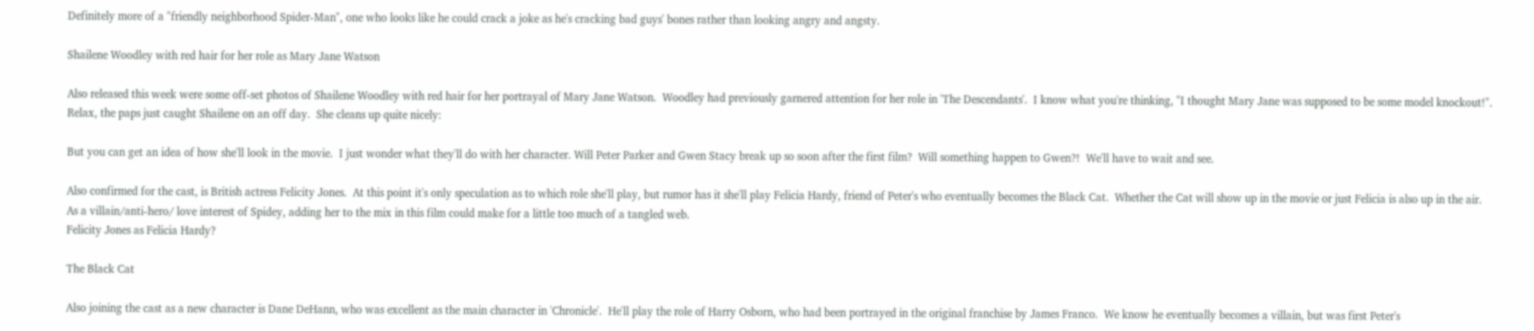Definitely more of a "friendly neighborhood Spider-Man", one who looks like he could crack a joke as he's cracking bad guys' bones rather than looking angry and angsty.

Shailene Woodley with red hair for her role as Mary Jane Watson

Also released this week were some off-set photos of Shailene Woodley with red hair for her portrayal of Mary Jane Watson.  Woodley had previously garnered attention for her role in 'The Descendants'.  I know what you're thinking, "I thought Mary Jane was supposed to be some model knockout!".  Relax, the paps just caught Shailene on an off day.  She cleans up quite nicely:

But you can get an idea of how she'll look in the movie.  I just wonder what they'll do with her character. Will Peter Parker and Gwen Stacy break up so soon after the first film?  Will something happen to Gwen?!  We'll have to wait and see.

Also confirmed for the cast, is British actress Felicity Jones.  At this point it's only speculation as to which role she'll play, but rumor has it she'll play Felicia Hardy, friend of Peter's who eventually becomes the Black Cat.  Whether the Cat will show up in the movie or just Felicia is also up in the air.  As a villain/anti-hero/ love interest of Spidey, adding her to the mix in this film could make for a little too much of a tangled web.
Felicity Jones as Felicia Hardy?

The Black Cat

Also joining the cast as a new character is Dane DeHann, who was excellent as the main character in 'Chronicle'.  He'll play the role of Harry Osborn, who had been portrayed in the original franchise by James Franco.  We know he eventually becomes a villain, but was first Peter's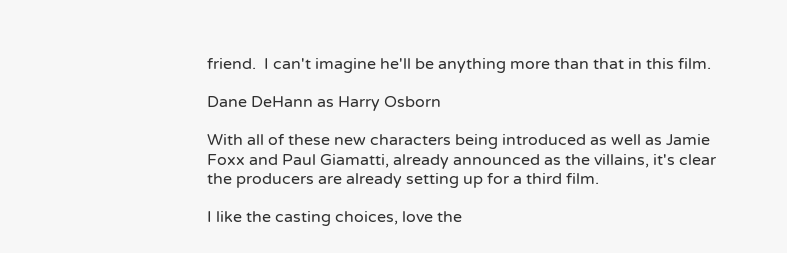friend.  I can't imagine he'll be anything more than that in this film.

Dane DeHann as Harry Osborn

With all of these new characters being introduced as well as Jamie Foxx and Paul Giamatti, already announced as the villains, it's clear the producers are already setting up for a third film.

I like the casting choices, love the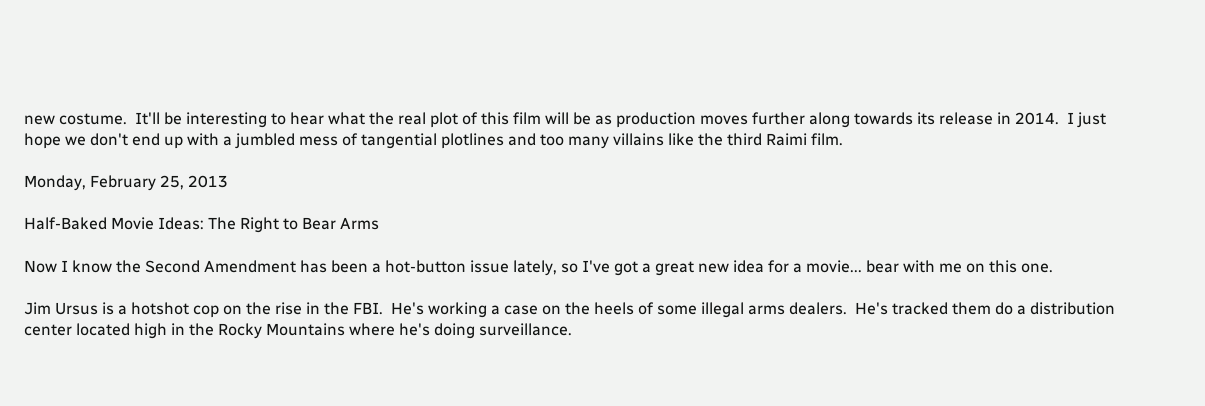new costume.  It'll be interesting to hear what the real plot of this film will be as production moves further along towards its release in 2014.  I just hope we don't end up with a jumbled mess of tangential plotlines and too many villains like the third Raimi film.

Monday, February 25, 2013

Half-Baked Movie Ideas: The Right to Bear Arms

Now I know the Second Amendment has been a hot-button issue lately, so I've got a great new idea for a movie... bear with me on this one.

Jim Ursus is a hotshot cop on the rise in the FBI.  He's working a case on the heels of some illegal arms dealers.  He's tracked them do a distribution center located high in the Rocky Mountains where he's doing surveillance.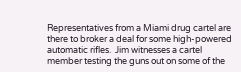Representatives from a Miami drug cartel are there to broker a deal for some high-powered automatic rifles.  Jim witnesses a cartel member testing the guns out on some of the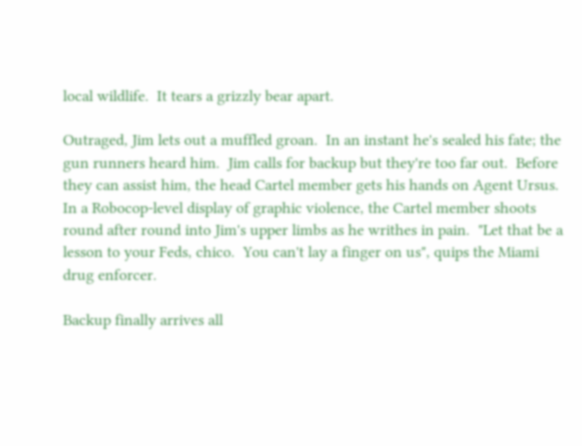local wildlife.  It tears a grizzly bear apart.

Outraged, Jim lets out a muffled groan.  In an instant he's sealed his fate; the gun runners heard him.  Jim calls for backup but they're too far out.  Before they can assist him, the head Cartel member gets his hands on Agent Ursus.  In a Robocop-level display of graphic violence, the Cartel member shoots round after round into Jim's upper limbs as he writhes in pain.  "Let that be a lesson to your Feds, chico.  You can't lay a finger on us", quips the Miami drug enforcer.

Backup finally arrives all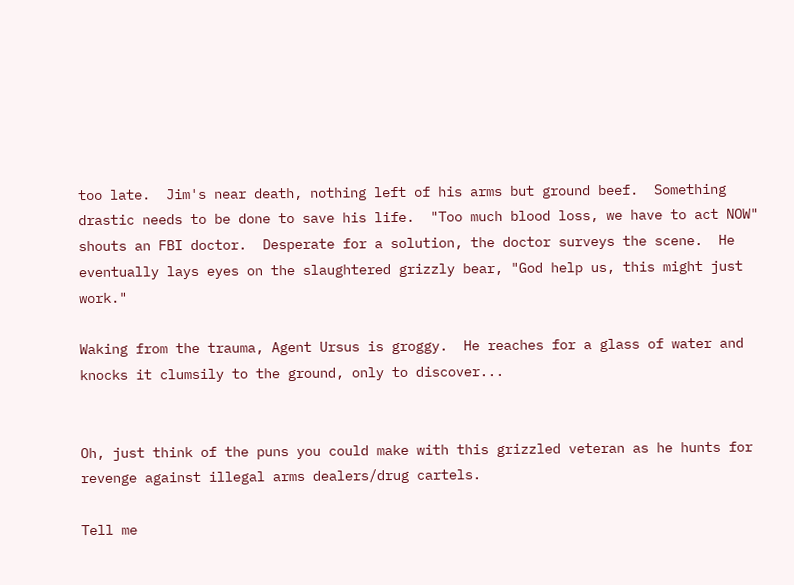too late.  Jim's near death, nothing left of his arms but ground beef.  Something drastic needs to be done to save his life.  "Too much blood loss, we have to act NOW"  shouts an FBI doctor.  Desperate for a solution, the doctor surveys the scene.  He eventually lays eyes on the slaughtered grizzly bear, "God help us, this might just work."

Waking from the trauma, Agent Ursus is groggy.  He reaches for a glass of water and knocks it clumsily to the ground, only to discover...


Oh, just think of the puns you could make with this grizzled veteran as he hunts for revenge against illegal arms dealers/drug cartels.

Tell me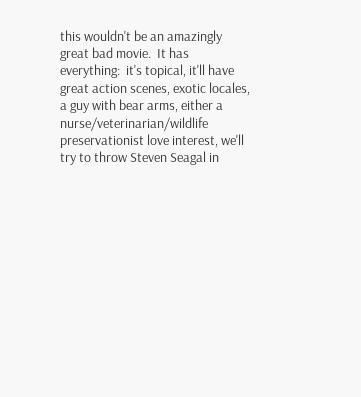this wouldn't be an amazingly great bad movie.  It has everything:  it's topical, it'll have great action scenes, exotic locales, a guy with bear arms, either a nurse/veterinarian/wildlife preservationist love interest, we'll try to throw Steven Seagal in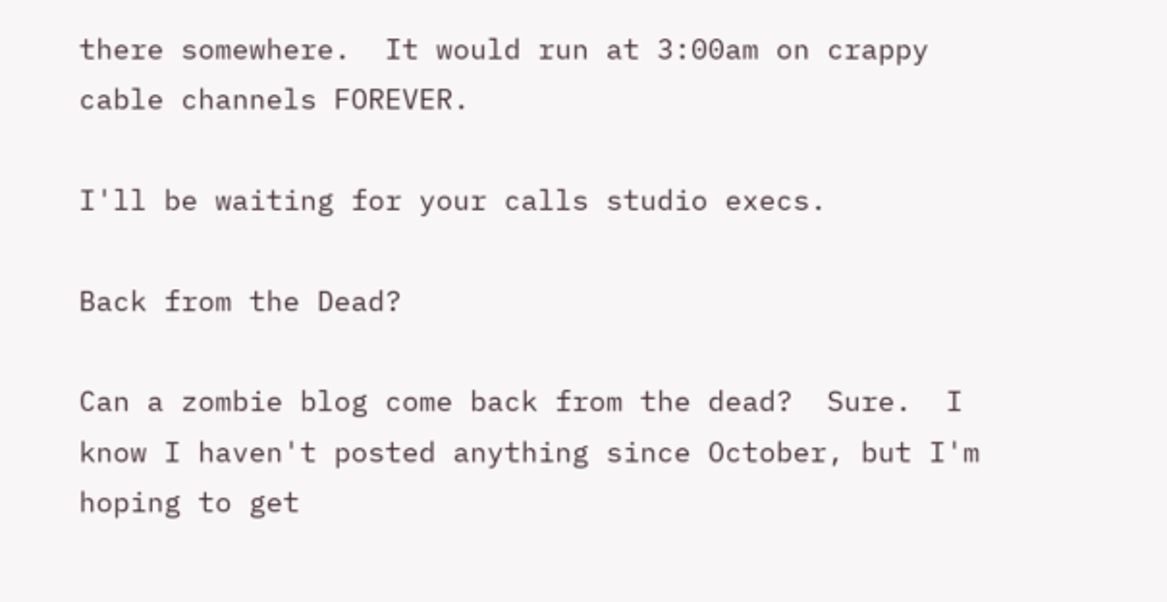there somewhere.  It would run at 3:00am on crappy cable channels FOREVER.

I'll be waiting for your calls studio execs.

Back from the Dead?

Can a zombie blog come back from the dead?  Sure.  I know I haven't posted anything since October, but I'm hoping to get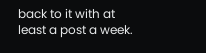back to it with at least a post a week.